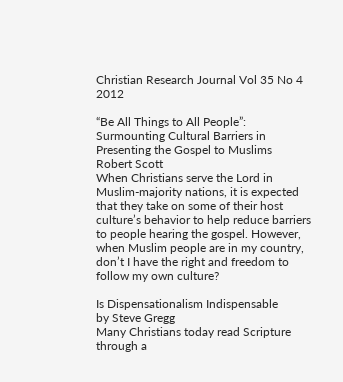Christian Research Journal Vol 35 No 4 2012

“Be All Things to All People”: Surmounting Cultural Barriers in Presenting the Gospel to Muslims
Robert Scott
When Christians serve the Lord in Muslim-majority nations, it is expected that they take on some of their host culture’s behavior to help reduce barriers to people hearing the gospel. However, when Muslim people are in my country, don’t I have the right and freedom to
follow my own culture?

Is Dispensationalism Indispensable
by Steve Gregg
Many Christians today read Scripture through a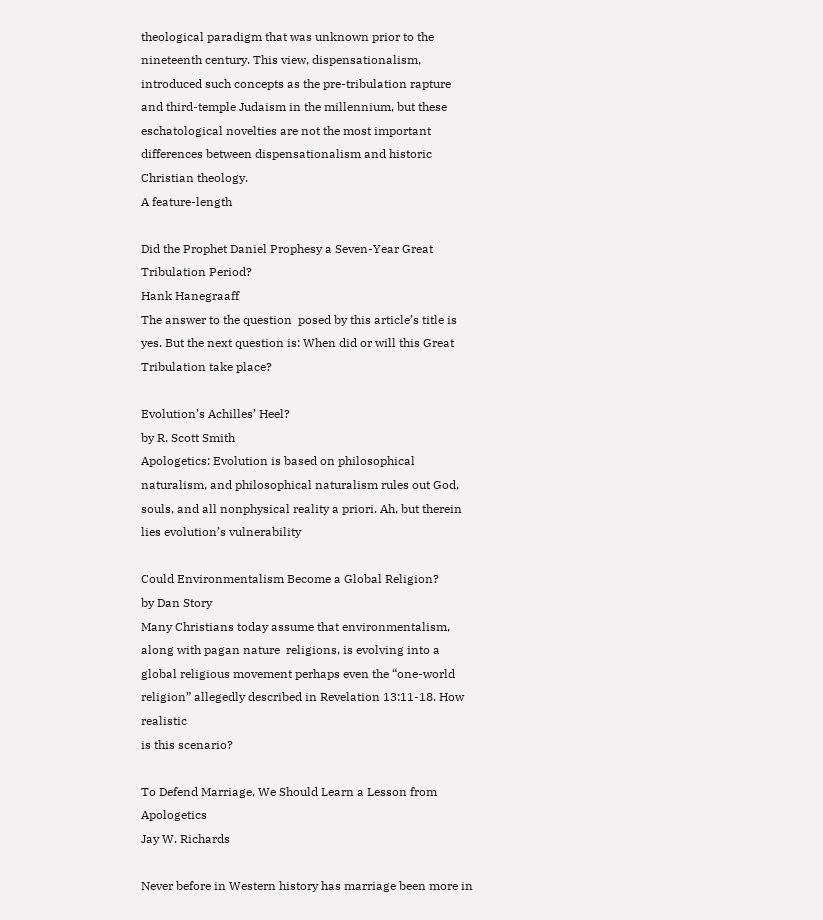theological paradigm that was unknown prior to the nineteenth century. This view, dispensationalism, introduced such concepts as the pre-tribulation rapture and third-temple Judaism in the millennium, but these eschatological novelties are not the most important differences between dispensationalism and historic Christian theology.
A feature-length

Did the Prophet Daniel Prophesy a Seven-Year Great Tribulation Period?
Hank Hanegraaff
The answer to the question  posed by this article’s title is yes. But the next question is: When did or will this Great Tribulation take place?

Evolution’s Achilles’ Heel?
by R. Scott Smith
Apologetics: Evolution is based on philosophical naturalism, and philosophical naturalism rules out God, souls, and all nonphysical reality a priori. Ah, but therein
lies evolution’s vulnerability

Could Environmentalism Become a Global Religion?
by Dan Story
Many Christians today assume that environmentalism, along with pagan nature  religions, is evolving into a global religious movement perhaps even the “one-world religion” allegedly described in Revelation 13:11-18. How realistic
is this scenario?

To Defend Marriage, We Should Learn a Lesson from Apologetics
Jay W. Richards

Never before in Western history has marriage been more in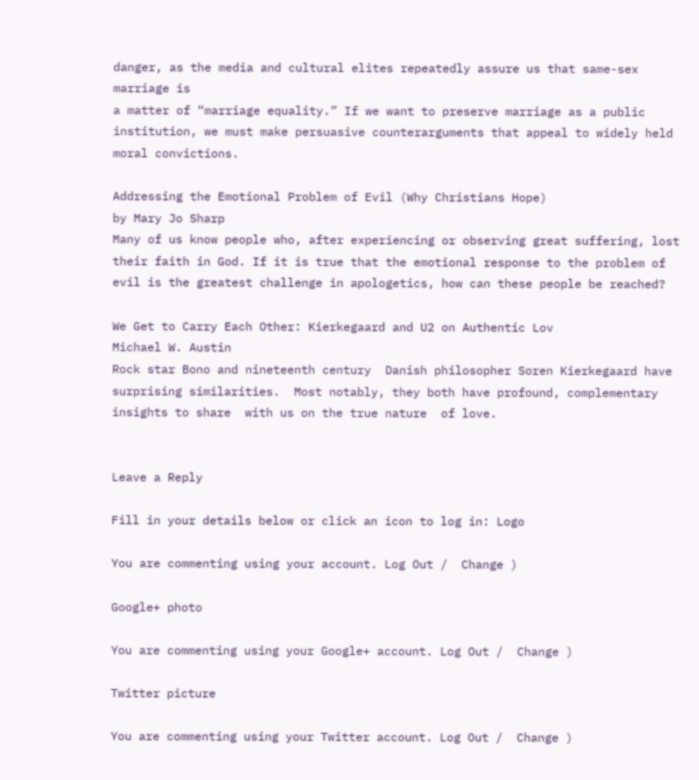danger, as the media and cultural elites repeatedly assure us that same-sex marriage is
a matter of “marriage equality.” If we want to preserve marriage as a public institution, we must make persuasive counterarguments that appeal to widely held moral convictions.

Addressing the Emotional Problem of Evil (Why Christians Hope)
by Mary Jo Sharp
Many of us know people who, after experiencing or observing great suffering, lost their faith in God. If it is true that the emotional response to the problem of evil is the greatest challenge in apologetics, how can these people be reached?

We Get to Carry Each Other: Kierkegaard and U2 on Authentic Lov
Michael W. Austin
Rock star Bono and nineteenth century  Danish philosopher Soren Kierkegaard have surprising similarities.  Most notably, they both have profound, complementary insights to share  with us on the true nature  of love.


Leave a Reply

Fill in your details below or click an icon to log in: Logo

You are commenting using your account. Log Out /  Change )

Google+ photo

You are commenting using your Google+ account. Log Out /  Change )

Twitter picture

You are commenting using your Twitter account. Log Out /  Change )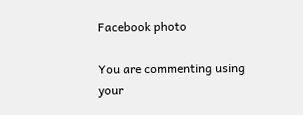Facebook photo

You are commenting using your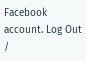Facebook account. Log Out /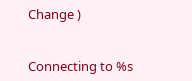Change )


Connecting to %s